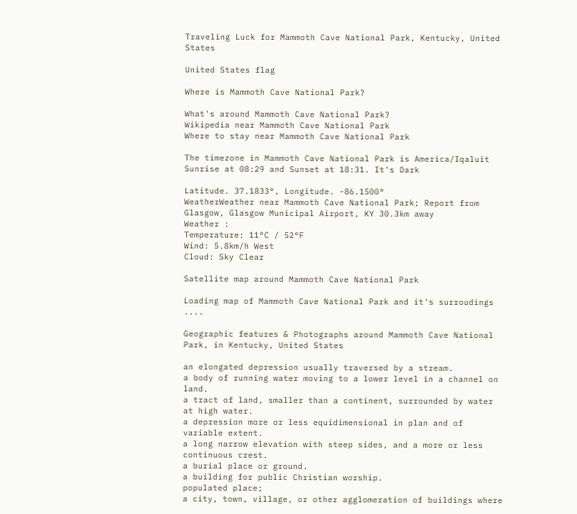Traveling Luck for Mammoth Cave National Park, Kentucky, United States

United States flag

Where is Mammoth Cave National Park?

What's around Mammoth Cave National Park?
Wikipedia near Mammoth Cave National Park
Where to stay near Mammoth Cave National Park

The timezone in Mammoth Cave National Park is America/Iqaluit
Sunrise at 08:29 and Sunset at 18:31. It's Dark

Latitude. 37.1833°, Longitude. -86.1500°
WeatherWeather near Mammoth Cave National Park; Report from Glasgow, Glasgow Municipal Airport, KY 30.3km away
Weather :
Temperature: 11°C / 52°F
Wind: 5.8km/h West
Cloud: Sky Clear

Satellite map around Mammoth Cave National Park

Loading map of Mammoth Cave National Park and it's surroudings ....

Geographic features & Photographs around Mammoth Cave National Park, in Kentucky, United States

an elongated depression usually traversed by a stream.
a body of running water moving to a lower level in a channel on land.
a tract of land, smaller than a continent, surrounded by water at high water.
a depression more or less equidimensional in plan and of variable extent.
a long narrow elevation with steep sides, and a more or less continuous crest.
a burial place or ground.
a building for public Christian worship.
populated place;
a city, town, village, or other agglomeration of buildings where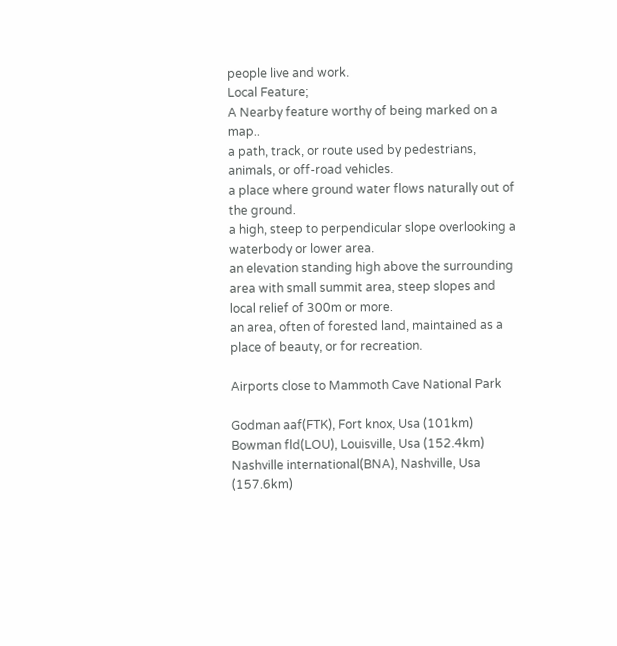people live and work.
Local Feature;
A Nearby feature worthy of being marked on a map..
a path, track, or route used by pedestrians, animals, or off-road vehicles.
a place where ground water flows naturally out of the ground.
a high, steep to perpendicular slope overlooking a waterbody or lower area.
an elevation standing high above the surrounding area with small summit area, steep slopes and local relief of 300m or more.
an area, often of forested land, maintained as a place of beauty, or for recreation.

Airports close to Mammoth Cave National Park

Godman aaf(FTK), Fort knox, Usa (101km)
Bowman fld(LOU), Louisville, Usa (152.4km)
Nashville international(BNA), Nashville, Usa (157.6km)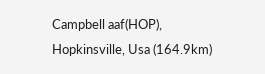Campbell aaf(HOP), Hopkinsville, Usa (164.9km)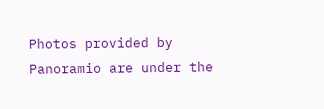Photos provided by Panoramio are under the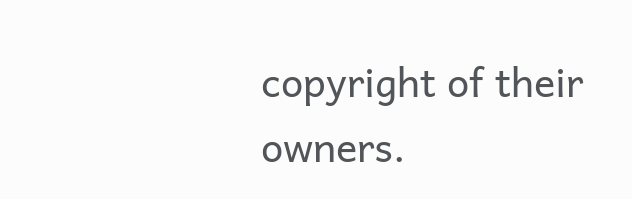copyright of their owners.